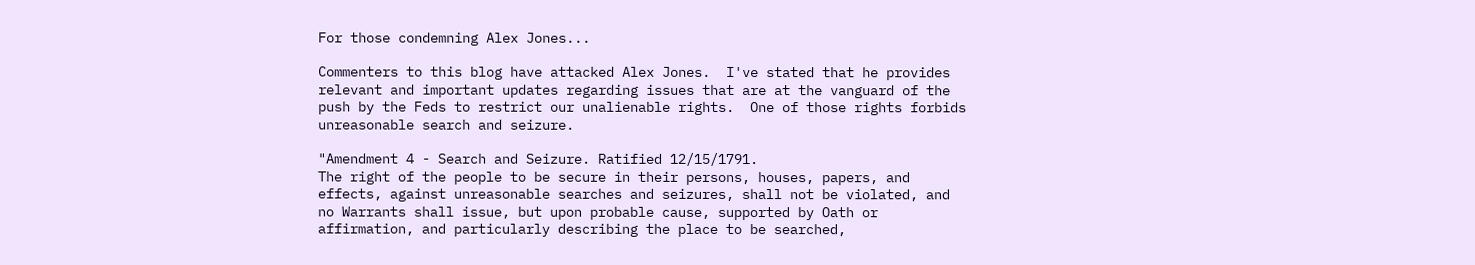For those condemning Alex Jones...

Commenters to this blog have attacked Alex Jones.  I've stated that he provides relevant and important updates regarding issues that are at the vanguard of the push by the Feds to restrict our unalienable rights.  One of those rights forbids unreasonable search and seizure.

"Amendment 4 - Search and Seizure. Ratified 12/15/1791.
The right of the people to be secure in their persons, houses, papers, and effects, against unreasonable searches and seizures, shall not be violated, and no Warrants shall issue, but upon probable cause, supported by Oath or affirmation, and particularly describing the place to be searched,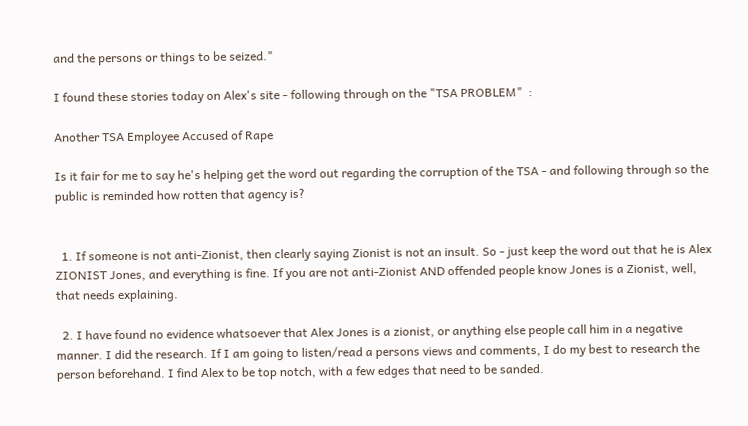and the persons or things to be seized."

I found these stories today on Alex's site - following through on the "TSA PROBLEM"  :

Another TSA Employee Accused of Rape

Is it fair for me to say he's helping get the word out regarding the corruption of the TSA - and following through so the public is reminded how rotten that agency is?


  1. If someone is not anti-Zionist, then clearly saying Zionist is not an insult. So - just keep the word out that he is Alex ZIONIST Jones, and everything is fine. If you are not anti-Zionist AND offended people know Jones is a Zionist, well, that needs explaining.

  2. I have found no evidence whatsoever that Alex Jones is a zionist, or anything else people call him in a negative manner. I did the research. If I am going to listen/read a persons views and comments, I do my best to research the person beforehand. I find Alex to be top notch, with a few edges that need to be sanded.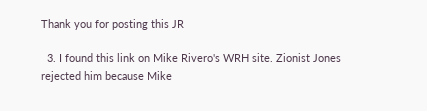Thank you for posting this JR

  3. I found this link on Mike Rivero's WRH site. Zionist Jones rejected him because Mike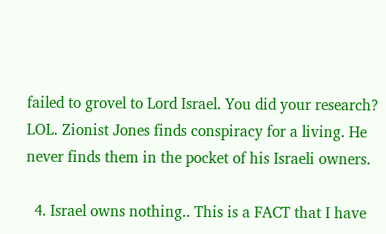failed to grovel to Lord Israel. You did your research? LOL. Zionist Jones finds conspiracy for a living. He never finds them in the pocket of his Israeli owners.

  4. Israel owns nothing.. This is a FACT that I have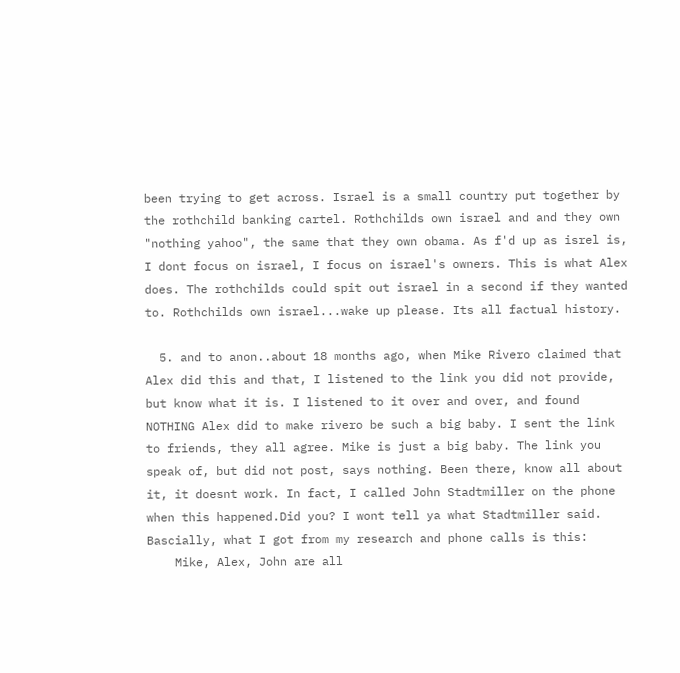been trying to get across. Israel is a small country put together by the rothchild banking cartel. Rothchilds own israel and and they own "nothing yahoo", the same that they own obama. As f'd up as isrel is, I dont focus on israel, I focus on israel's owners. This is what Alex does. The rothchilds could spit out israel in a second if they wanted to. Rothchilds own israel...wake up please. Its all factual history.

  5. and to anon..about 18 months ago, when Mike Rivero claimed that Alex did this and that, I listened to the link you did not provide, but know what it is. I listened to it over and over, and found NOTHING Alex did to make rivero be such a big baby. I sent the link to friends, they all agree. Mike is just a big baby. The link you speak of, but did not post, says nothing. Been there, know all about it, it doesnt work. In fact, I called John Stadtmiller on the phone when this happened.Did you? I wont tell ya what Stadtmiller said. Bascially, what I got from my research and phone calls is this:
    Mike, Alex, John are all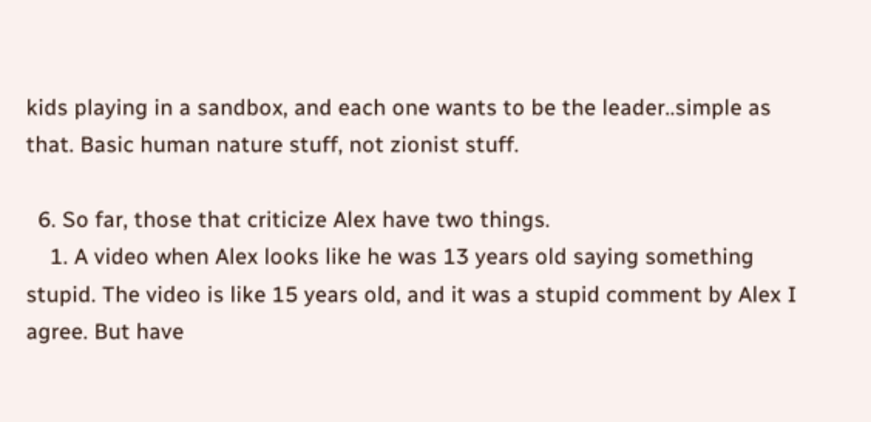kids playing in a sandbox, and each one wants to be the leader..simple as that. Basic human nature stuff, not zionist stuff.

  6. So far, those that criticize Alex have two things.
    1. A video when Alex looks like he was 13 years old saying something stupid. The video is like 15 years old, and it was a stupid comment by Alex I agree. But have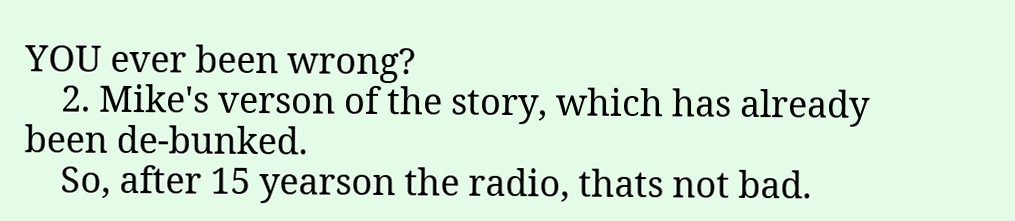YOU ever been wrong?
    2. Mike's verson of the story, which has already been de-bunked.
    So, after 15 yearson the radio, thats not bad.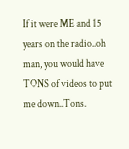If it were ME and 15 years on the radio..oh man, you would have TONS of videos to put me down..Tons.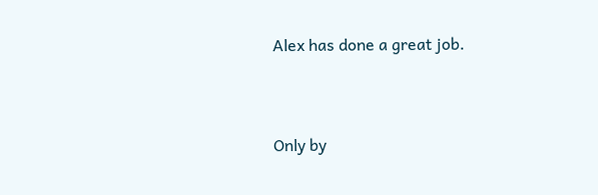Alex has done a great job.


Only by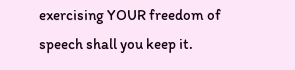exercising YOUR freedom of speech shall you keep it.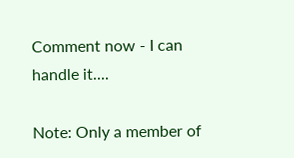Comment now - I can handle it....

Note: Only a member of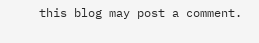this blog may post a comment.